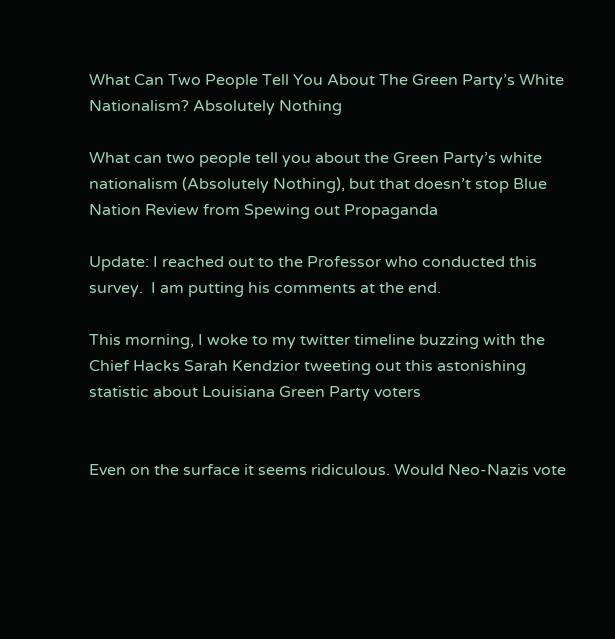What Can Two People Tell You About The Green Party’s White Nationalism? Absolutely Nothing

What can two people tell you about the Green Party’s white nationalism (Absolutely Nothing), but that doesn’t stop Blue Nation Review from Spewing out Propaganda

Update: I reached out to the Professor who conducted this survey.  I am putting his comments at the end.

This morning, I woke to my twitter timeline buzzing with the Chief Hacks Sarah Kendzior tweeting out this astonishing statistic about Louisiana Green Party voters


Even on the surface it seems ridiculous. Would Neo-Nazis vote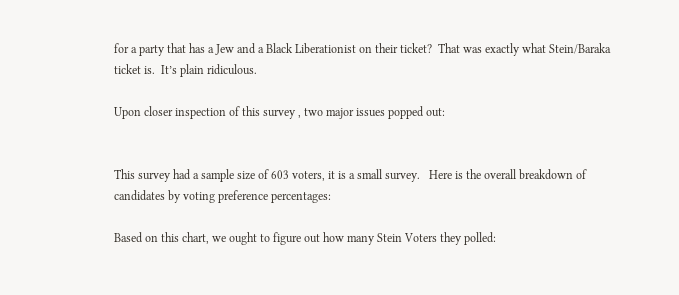for a party that has a Jew and a Black Liberationist on their ticket?  That was exactly what Stein/Baraka ticket is.  It’s plain ridiculous.

Upon closer inspection of this survey , two major issues popped out:


This survey had a sample size of 603 voters, it is a small survey.   Here is the overall breakdown of candidates by voting preference percentages:

Based on this chart, we ought to figure out how many Stein Voters they polled: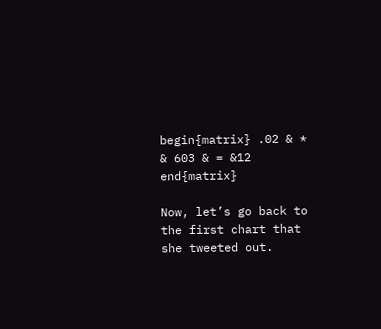begin{matrix} .02 & * & 603 & = &12 end{matrix}

Now, let’s go back to the first chart that she tweeted out.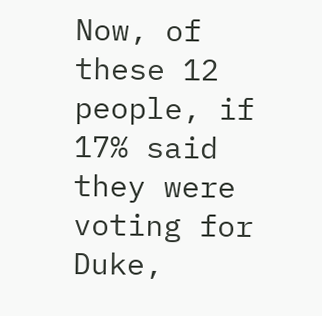Now, of these 12 people, if 17% said they were voting for Duke,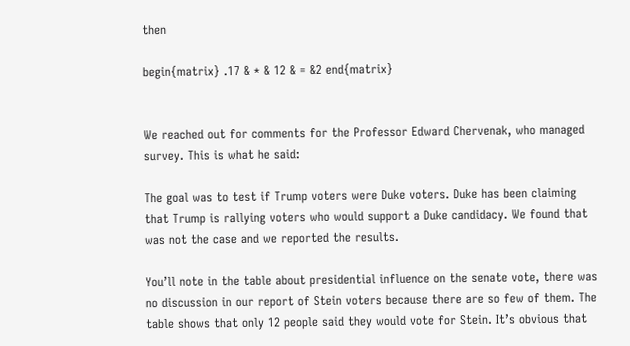then

begin{matrix} .17 & * & 12 & = &2 end{matrix}


We reached out for comments for the Professor Edward Chervenak, who managed survey. This is what he said:

The goal was to test if Trump voters were Duke voters. Duke has been claiming that Trump is rallying voters who would support a Duke candidacy. We found that was not the case and we reported the results.

You’ll note in the table about presidential influence on the senate vote, there was no discussion in our report of Stein voters because there are so few of them. The table shows that only 12 people said they would vote for Stein. It’s obvious that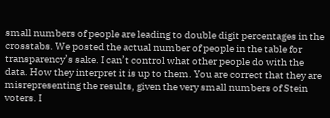small numbers of people are leading to double digit percentages in the crosstabs. We posted the actual number of people in the table for transparency’s sake. I can’t control what other people do with the data. How they interpret it is up to them. You are correct that they are misrepresenting the results, given the very small numbers of Stein voters. I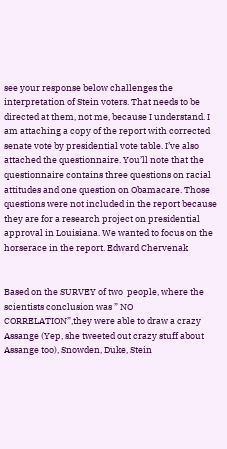see your response below challenges the interpretation of Stein voters. That needs to be directed at them, not me, because I understand. I am attaching a copy of the report with corrected senate vote by presidential vote table. I’ve also attached the questionnaire. You’ll note that the questionnaire contains three questions on racial attitudes and one question on Obamacare. Those questions were not included in the report because they are for a research project on presidential approval in Louisiana. We wanted to focus on the horserace in the report. Edward Chervenak


Based on the SURVEY of two  people, where the scientists conclusion was ” NO CORRELATION”,they were able to draw a crazy Assange (Yep, she tweeted out crazy stuff about Assange too), Snowden, Duke, Stein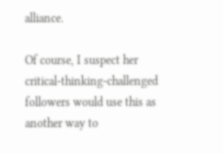alliance.

Of course, I suspect her critical-thinking-challenged followers would use this as another way to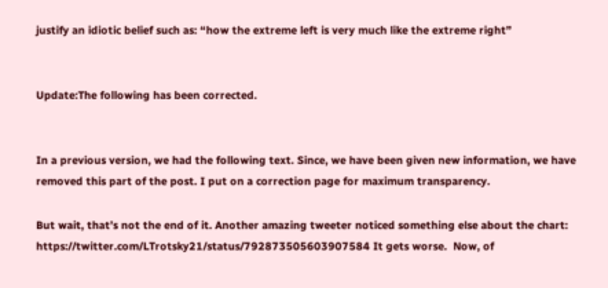justify an idiotic belief such as: “how the extreme left is very much like the extreme right”


Update:The following has been corrected.


In a previous version, we had the following text. Since, we have been given new information, we have removed this part of the post. I put on a correction page for maximum transparency.

But wait, that’s not the end of it. Another amazing tweeter noticed something else about the chart: https://twitter.com/LTrotsky21/status/792873505603907584 It gets worse.  Now, of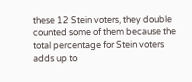these 12 Stein voters, they double counted some of them because the total percentage for Stein voters adds up to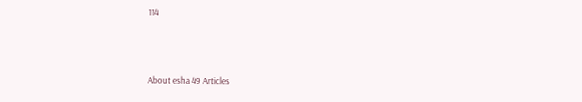114



About esha 49 Articles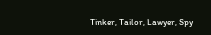Tinker, Tailor, Lawyer, Spy